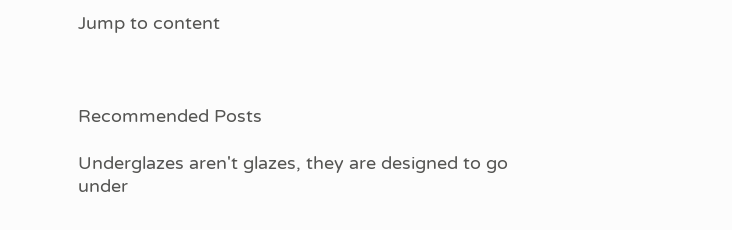Jump to content



Recommended Posts

Underglazes aren't glazes, they are designed to go under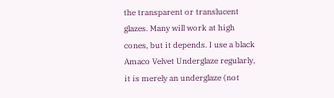the transparent or translucent glazes. Many will work at high cones, but it depends. I use a black Amaco Velvet Underglaze regularly, it is merely an underglaze (not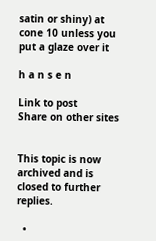satin or shiny) at cone 10 unless you put a glaze over it

h a n s e n

Link to post
Share on other sites


This topic is now archived and is closed to further replies.

  •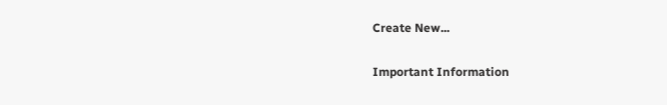Create New...

Important Information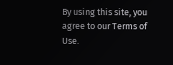By using this site, you agree to our Terms of Use.